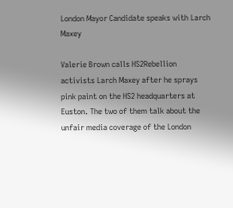London Mayor Candidate speaks with Larch Maxey

Valerie Brown calls HS2Rebellion activists Larch Maxey after he sprays pink paint on the HS2 headquarters at Euston. The two of them talk about the unfair media coverage of the London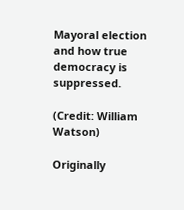Mayoral election and how true democracy is suppressed.

(Credit: William Watson)

Originally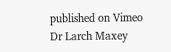published on Vimeo
Dr Larch Maxey